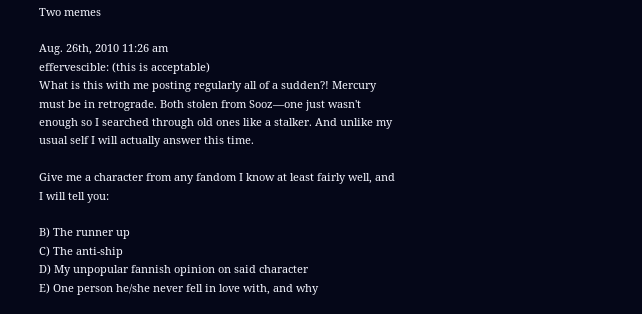Two memes

Aug. 26th, 2010 11:26 am
effervescible: (this is acceptable)
What is this with me posting regularly all of a sudden?! Mercury must be in retrograde. Both stolen from Sooz—one just wasn't enough so I searched through old ones like a stalker. And unlike my usual self I will actually answer this time.

Give me a character from any fandom I know at least fairly well, and I will tell you:

B) The runner up
C) The anti-ship
D) My unpopular fannish opinion on said character
E) One person he/she never fell in love with, and why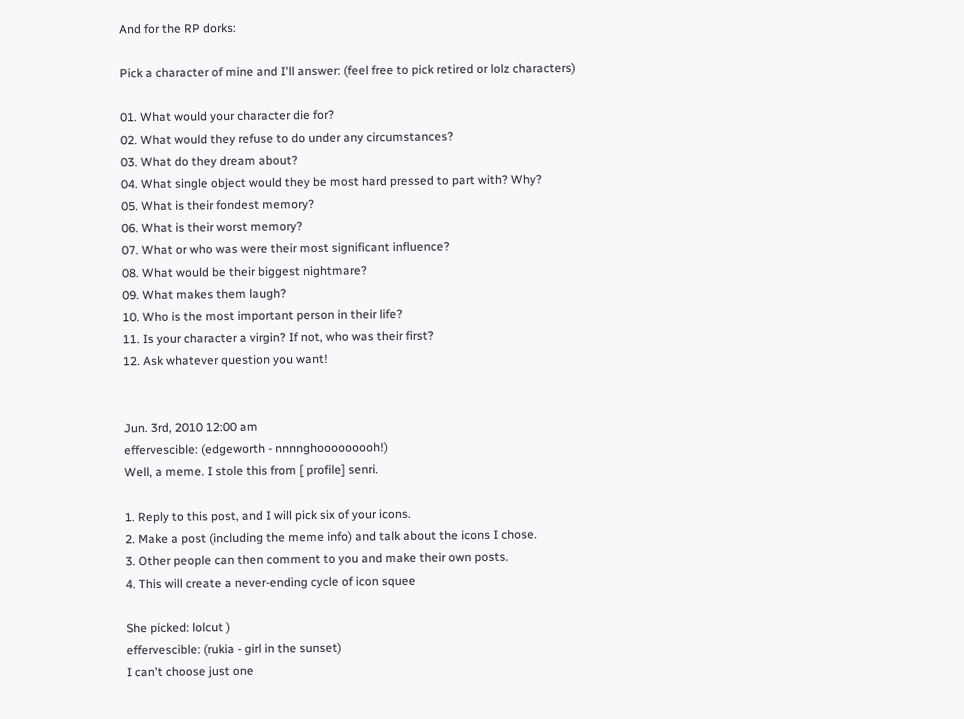And for the RP dorks:

Pick a character of mine and I'll answer: (feel free to pick retired or lolz characters)

01. What would your character die for?
02. What would they refuse to do under any circumstances?
03. What do they dream about?
04. What single object would they be most hard pressed to part with? Why?
05. What is their fondest memory?
06. What is their worst memory?
07. What or who was were their most significant influence?
08. What would be their biggest nightmare?
09. What makes them laugh?
10. Who is the most important person in their life?
11. Is your character a virgin? If not, who was their first?
12. Ask whatever question you want!


Jun. 3rd, 2010 12:00 am
effervescible: (edgeworth - nnnnghooooooooh!)
Well, a meme. I stole this from [ profile] senri.

1. Reply to this post, and I will pick six of your icons.
2. Make a post (including the meme info) and talk about the icons I chose.
3. Other people can then comment to you and make their own posts.
4. This will create a never-ending cycle of icon squee

She picked: lolcut )
effervescible: (rukia - girl in the sunset)
I can't choose just one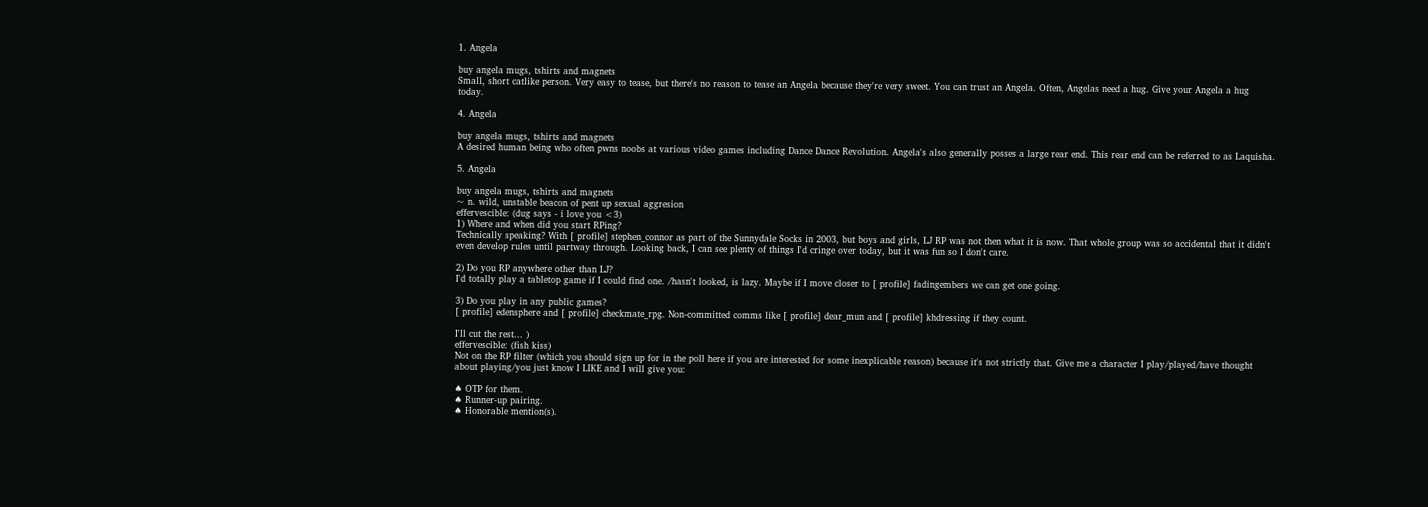1. Angela

buy angela mugs, tshirts and magnets
Small, short catlike person. Very easy to tease, but there's no reason to tease an Angela because they're very sweet. You can trust an Angela. Often, Angelas need a hug. Give your Angela a hug today.

4. Angela

buy angela mugs, tshirts and magnets
A desired human being who often pwns noobs at various video games including Dance Dance Revolution. Angela's also generally posses a large rear end. This rear end can be referred to as Laquisha.

5. Angela

buy angela mugs, tshirts and magnets
~ n. wild, unstable beacon of pent up sexual aggresion
effervescible: (dug says - i love you <3)
1) Where and when did you start RPing?
Technically speaking? With [ profile] stephen_connor as part of the Sunnydale Socks in 2003, but boys and girls, LJ RP was not then what it is now. That whole group was so accidental that it didn't even develop rules until partway through. Looking back, I can see plenty of things I'd cringe over today, but it was fun so I don't care.

2) Do you RP anywhere other than LJ?
I'd totally play a tabletop game if I could find one. /hasn't looked, is lazy. Maybe if I move closer to [ profile] fadingembers we can get one going.

3) Do you play in any public games?
[ profile] edensphere and [ profile] checkmate_rpg. Non-committed comms like [ profile] dear_mun and [ profile] khdressing if they count.

I'll cut the rest... )
effervescible: (fish kiss)
Not on the RP filter (which you should sign up for in the poll here if you are interested for some inexplicable reason) because it's not strictly that. Give me a character I play/played/have thought about playing/you just know I LIKE and I will give you:

♠ OTP for them.
♠ Runner-up pairing.
♠ Honorable mention(s).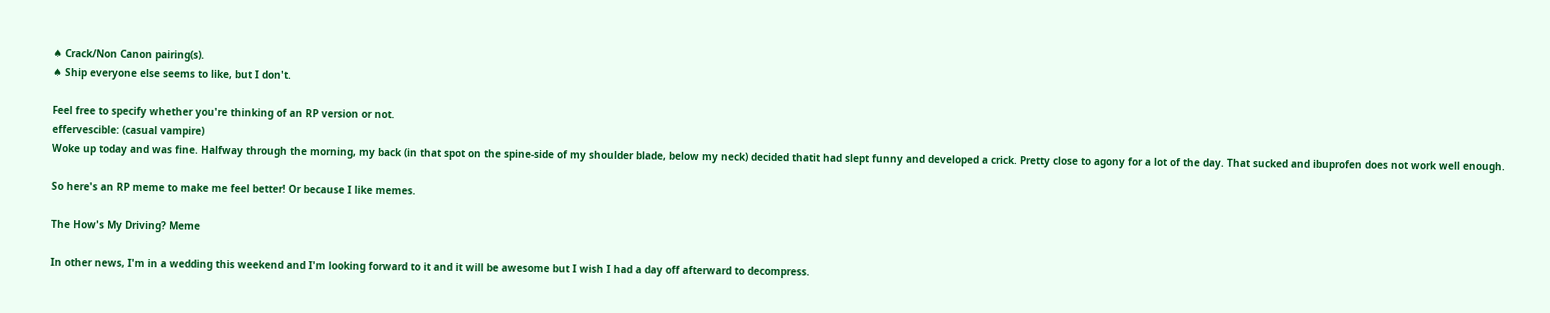♠ Crack/Non Canon pairing(s).
♠ Ship everyone else seems to like, but I don't.

Feel free to specify whether you're thinking of an RP version or not.
effervescible: (casual vampire)
Woke up today and was fine. Halfway through the morning, my back (in that spot on the spine-side of my shoulder blade, below my neck) decided thatit had slept funny and developed a crick. Pretty close to agony for a lot of the day. That sucked and ibuprofen does not work well enough.

So here's an RP meme to make me feel better! Or because I like memes.

The How's My Driving? Meme

In other news, I'm in a wedding this weekend and I'm looking forward to it and it will be awesome but I wish I had a day off afterward to decompress.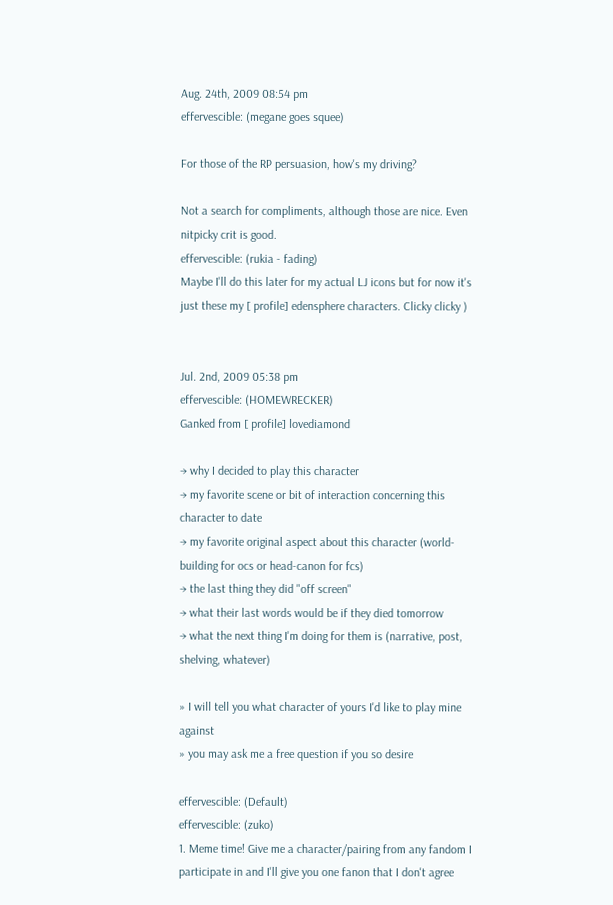Aug. 24th, 2009 08:54 pm
effervescible: (megane goes squee)

For those of the RP persuasion, how's my driving?

Not a search for compliments, although those are nice. Even nitpicky crit is good.
effervescible: (rukia - fading)
Maybe I'll do this later for my actual LJ icons but for now it's just these my [ profile] edensphere characters. Clicky clicky )


Jul. 2nd, 2009 05:38 pm
effervescible: (HOMEWRECKER)
Ganked from [ profile] lovediamond

→ why I decided to play this character
→ my favorite scene or bit of interaction concerning this character to date
→ my favorite original aspect about this character (world-building for ocs or head-canon for fcs)
→ the last thing they did "off screen"
→ what their last words would be if they died tomorrow
→ what the next thing I'm doing for them is (narrative, post, shelving, whatever)

» I will tell you what character of yours I'd like to play mine against
» you may ask me a free question if you so desire

effervescible: (Default)
effervescible: (zuko)
1. Meme time! Give me a character/pairing from any fandom I participate in and I'll give you one fanon that I don't agree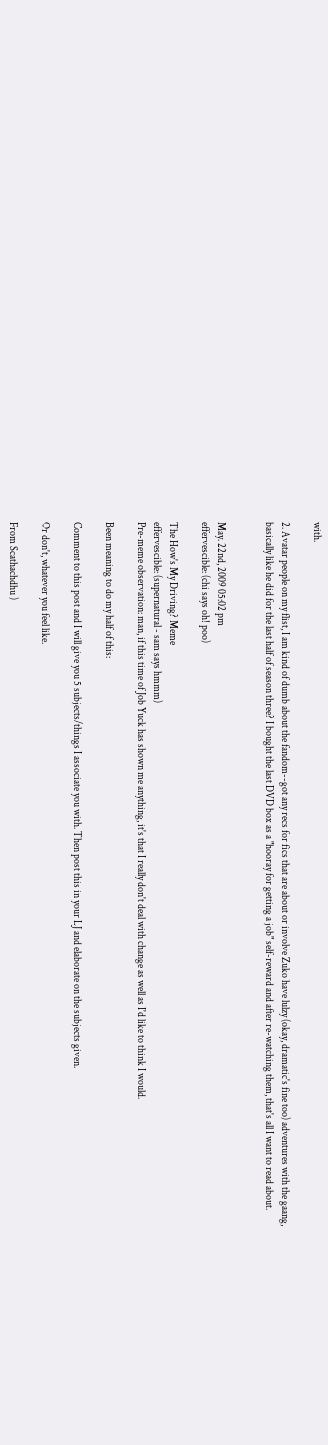with.

2. Avatar people on my flist, I am kind of dumb about the fandom--got any recs for fics that are about or involve Zuko have lulzy (okay, dramatic's fine too) adventures with the gaang, basically like he did for the last half of season three? I bought the last DVD box as a "hooray for getting a job" self-reward and after re-watching them, that's all I want to read about.


May. 22nd, 2009 05:02 pm
effervescible: (chi says oh! poo)

The How's My Driving? Meme
effervescible: (supernatural - sam says hmmm)
Pre-meme observation: man, if this time of Job Yuck has shown me anything, it's that I really don't deal with change as well as I'd like to think I would.

Been meaning to do my half of this:

Comment to this post and I will give you 5 subjects/things I associate you with. Then post this in your LJ and elaborate on the subjects given.

Or don't, whatever you feel like.

From Scathachdhu )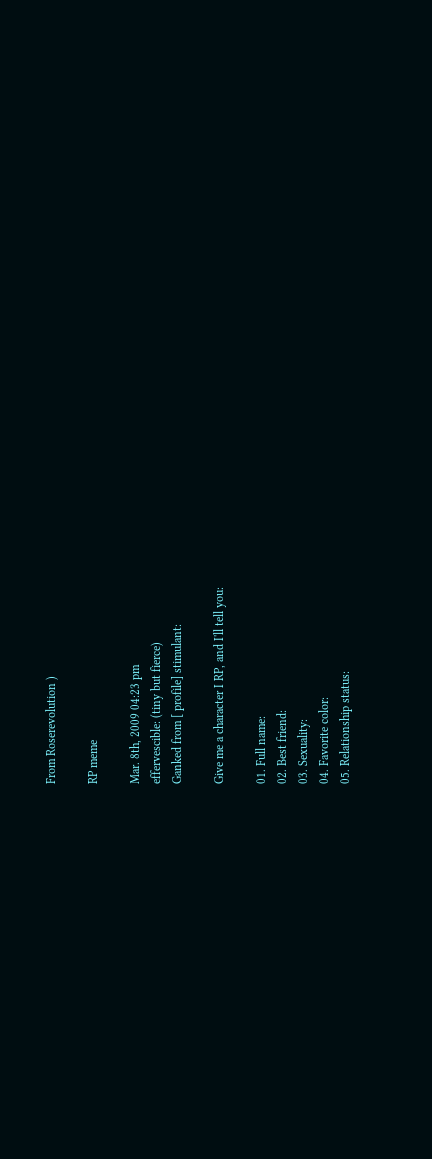From Roserevolution )

RP meme

Mar. 8th, 2009 04:23 pm
effervescible: (tiny but fierce)
Ganked from [ profile] stimulant:

Give me a character I RP, and I'll tell you:

01. Full name:
02. Best friend:
03. Sexuality:
04. Favorite color:
05. Relationship status: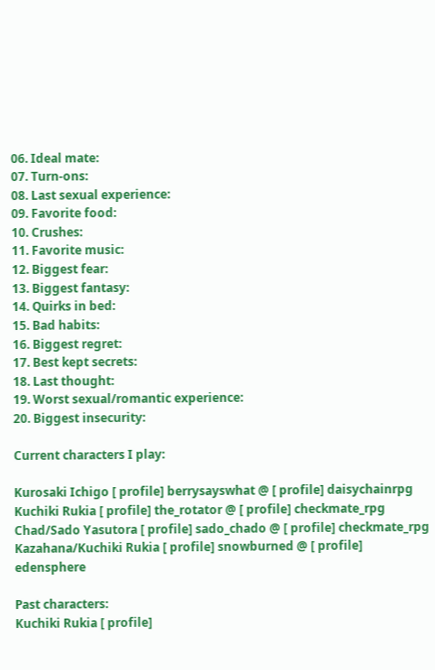06. Ideal mate:
07. Turn-ons:
08. Last sexual experience:
09. Favorite food:
10. Crushes:
11. Favorite music:
12. Biggest fear:
13. Biggest fantasy:
14. Quirks in bed:
15. Bad habits:
16. Biggest regret:
17. Best kept secrets:
18. Last thought:
19. Worst sexual/romantic experience:
20. Biggest insecurity:

Current characters I play:

Kurosaki Ichigo [ profile] berrysayswhat @ [ profile] daisychainrpg
Kuchiki Rukia [ profile] the_rotator @ [ profile] checkmate_rpg
Chad/Sado Yasutora [ profile] sado_chado @ [ profile] checkmate_rpg
Kazahana/Kuchiki Rukia [ profile] snowburned @ [ profile] edensphere

Past characters:
Kuchiki Rukia [ profile]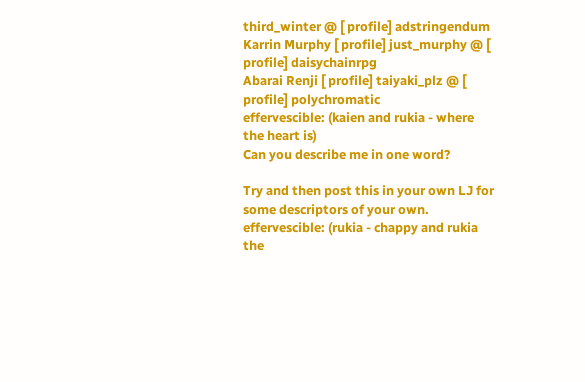third_winter @ [ profile] adstringendum
Karrin Murphy [ profile] just_murphy @ [ profile] daisychainrpg
Abarai Renji [ profile] taiyaki_plz @ [ profile] polychromatic
effervescible: (kaien and rukia - where the heart is)
Can you describe me in one word?

Try and then post this in your own LJ for some descriptors of your own.
effervescible: (rukia - chappy and rukia the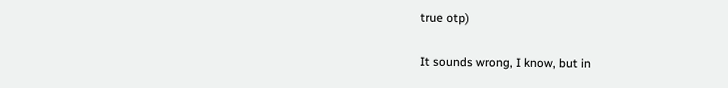true otp)

It sounds wrong, I know, but in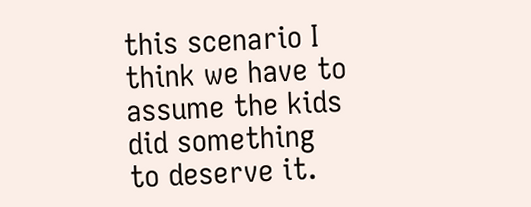this scenario I think we have to assume the kids did something to deserve it.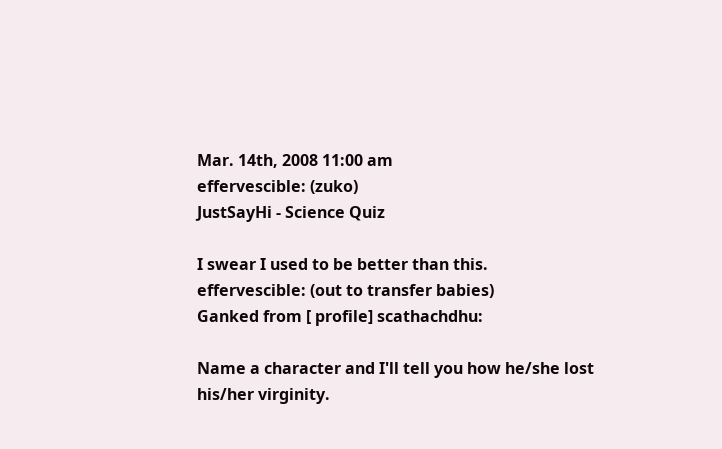Mar. 14th, 2008 11:00 am
effervescible: (zuko)
JustSayHi - Science Quiz

I swear I used to be better than this.
effervescible: (out to transfer babies)
Ganked from [ profile] scathachdhu:

Name a character and I'll tell you how he/she lost his/her virginity.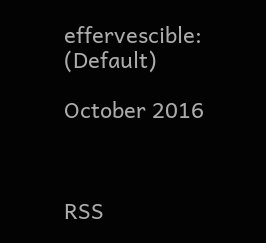effervescible: (Default)

October 2016



RSS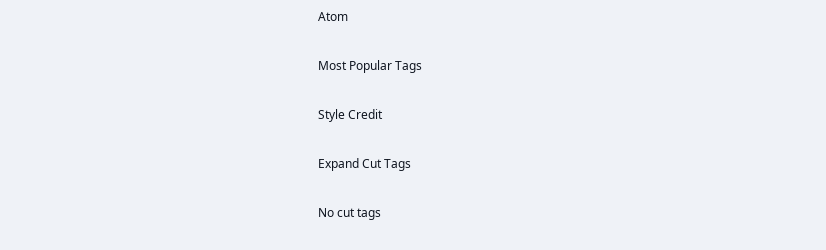Atom

Most Popular Tags

Style Credit

Expand Cut Tags

No cut tags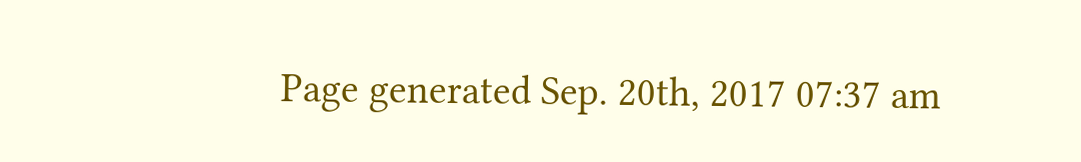Page generated Sep. 20th, 2017 07:37 am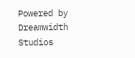Powered by Dreamwidth Studios